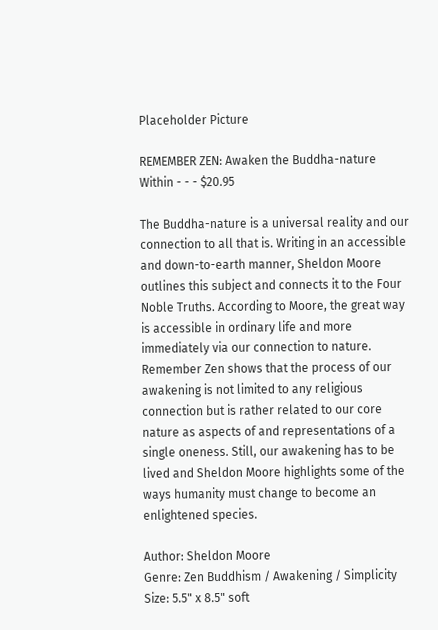Placeholder Picture

REMEMBER ZEN: Awaken the Buddha-nature Within - - - $20.95

The Buddha-nature is a universal reality and our connection to all that is. Writing in an accessible and down-to-earth manner, Sheldon Moore outlines this subject and connects it to the Four Noble Truths. According to Moore, the great way is accessible in ordinary life and more immediately via our connection to nature. Remember Zen shows that the process of our awakening is not limited to any religious connection but is rather related to our core nature as aspects of and representations of a single oneness. Still, our awakening has to be lived and Sheldon Moore highlights some of the ways humanity must change to become an enlightened species.

Author: Sheldon Moore
Genre: Zen Buddhism / Awakening / Simplicity
Size: 5.5" x 8.5" soft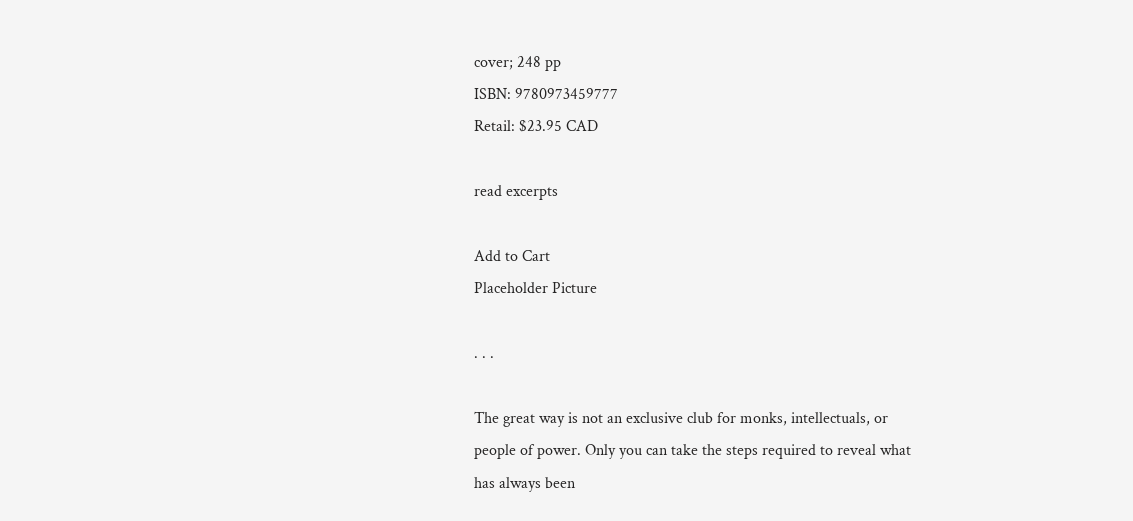cover; 248 pp
ISBN: 9780973459777
Retail: $23.95 CAD

read excerpts

Add to Cart
Placeholder Picture

. . .

The great way is not an exclusive club for monks, intellectuals, or people of power. Only you can take the steps required to reveal what has always been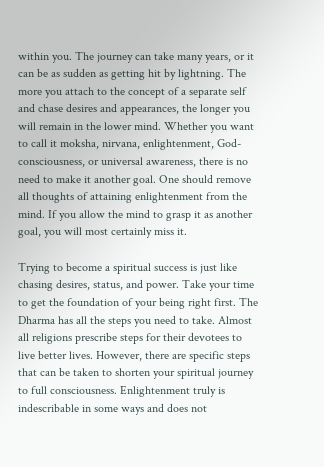within you. The journey can take many years, or it can be as sudden as getting hit by lightning. The more you attach to the concept of a separate self and chase desires and appearances, the longer you will remain in the lower mind. Whether you want to call it moksha, nirvana, enlightenment, God-consciousness, or universal awareness, there is no need to make it another goal. One should remove all thoughts of attaining enlightenment from the mind. If you allow the mind to grasp it as another goal, you will most certainly miss it.

Trying to become a spiritual success is just like chasing desires, status, and power. Take your time to get the foundation of your being right first. The Dharma has all the steps you need to take. Almost all religions prescribe steps for their devotees to live better lives. However, there are specific steps that can be taken to shorten your spiritual journey to full consciousness. Enlightenment truly is indescribable in some ways and does not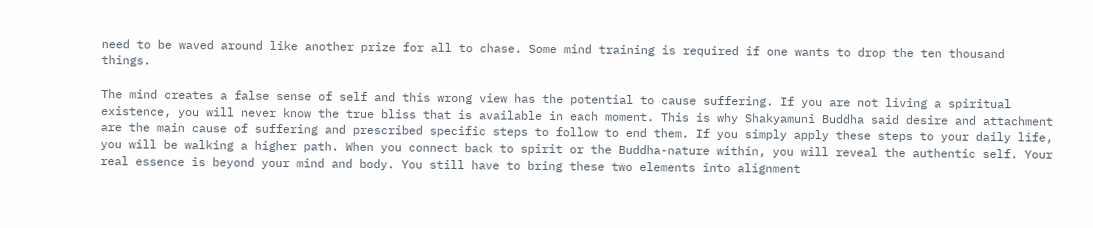need to be waved around like another prize for all to chase. Some mind training is required if one wants to drop the ten thousand things.

The mind creates a false sense of self and this wrong view has the potential to cause suffering. If you are not living a spiritual existence, you will never know the true bliss that is available in each moment. This is why Shakyamuni Buddha said desire and attachment are the main cause of suffering and prescribed specific steps to follow to end them. If you simply apply these steps to your daily life, you will be walking a higher path. When you connect back to spirit or the Buddha-nature within, you will reveal the authentic self. Your real essence is beyond your mind and body. You still have to bring these two elements into alignment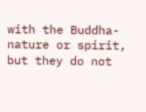with the Buddha-nature or spirit, but they do not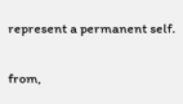represent a permanent self.

from,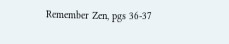Remember Zen, pgs 36-37